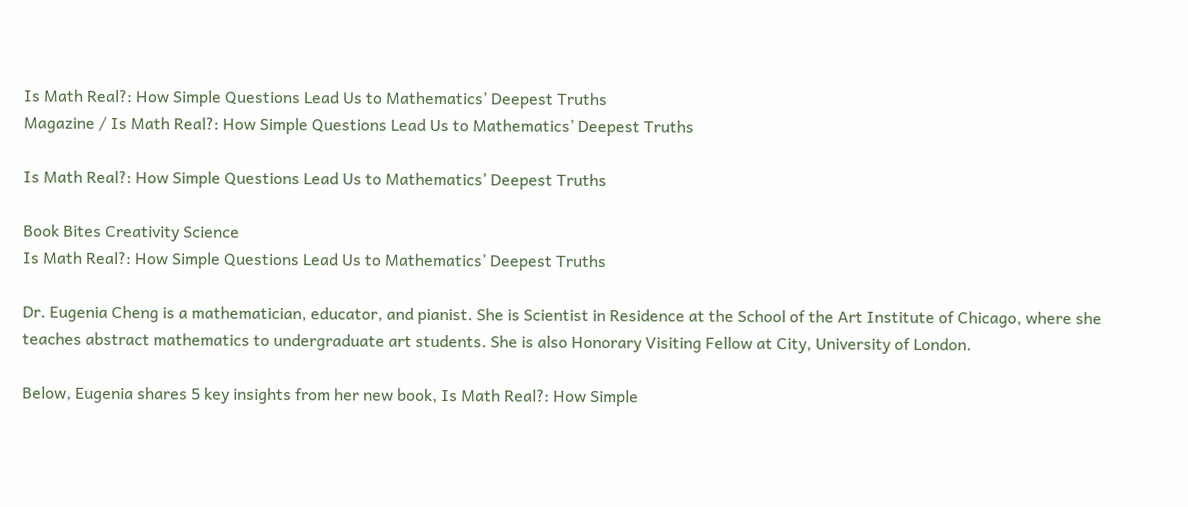Is Math Real?: How Simple Questions Lead Us to Mathematics’ Deepest Truths
Magazine / Is Math Real?: How Simple Questions Lead Us to Mathematics’ Deepest Truths

Is Math Real?: How Simple Questions Lead Us to Mathematics’ Deepest Truths

Book Bites Creativity Science
Is Math Real?: How Simple Questions Lead Us to Mathematics’ Deepest Truths

Dr. Eugenia Cheng is a mathematician, educator, and pianist. She is Scientist in Residence at the School of the Art Institute of Chicago, where she teaches abstract mathematics to undergraduate art students. She is also Honorary Visiting Fellow at City, University of London.

Below, Eugenia shares 5 key insights from her new book, Is Math Real?: How Simple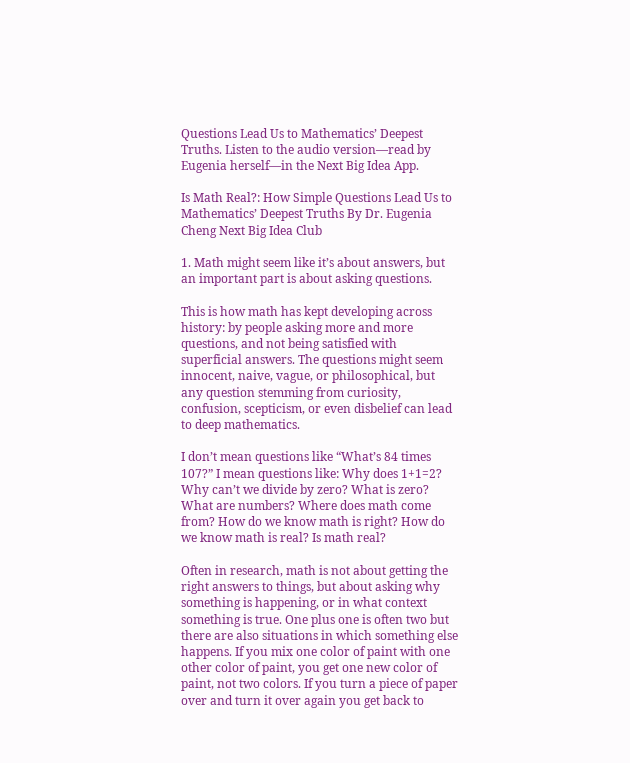Questions Lead Us to Mathematics’ Deepest Truths. Listen to the audio version—read by Eugenia herself—in the Next Big Idea App.

Is Math Real?: How Simple Questions Lead Us to Mathematics’ Deepest Truths By Dr. Eugenia Cheng Next Big Idea Club

1. Math might seem like it’s about answers, but an important part is about asking questions.

This is how math has kept developing across history: by people asking more and more questions, and not being satisfied with superficial answers. The questions might seem innocent, naive, vague, or philosophical, but any question stemming from curiosity, confusion, scepticism, or even disbelief can lead to deep mathematics.

I don’t mean questions like “What’s 84 times 107?” I mean questions like: Why does 1+1=2? Why can’t we divide by zero? What is zero? What are numbers? Where does math come from? How do we know math is right? How do we know math is real? Is math real?

Often in research, math is not about getting the right answers to things, but about asking why something is happening, or in what context something is true. One plus one is often two but there are also situations in which something else happens. If you mix one color of paint with one other color of paint, you get one new color of paint, not two colors. If you turn a piece of paper over and turn it over again you get back to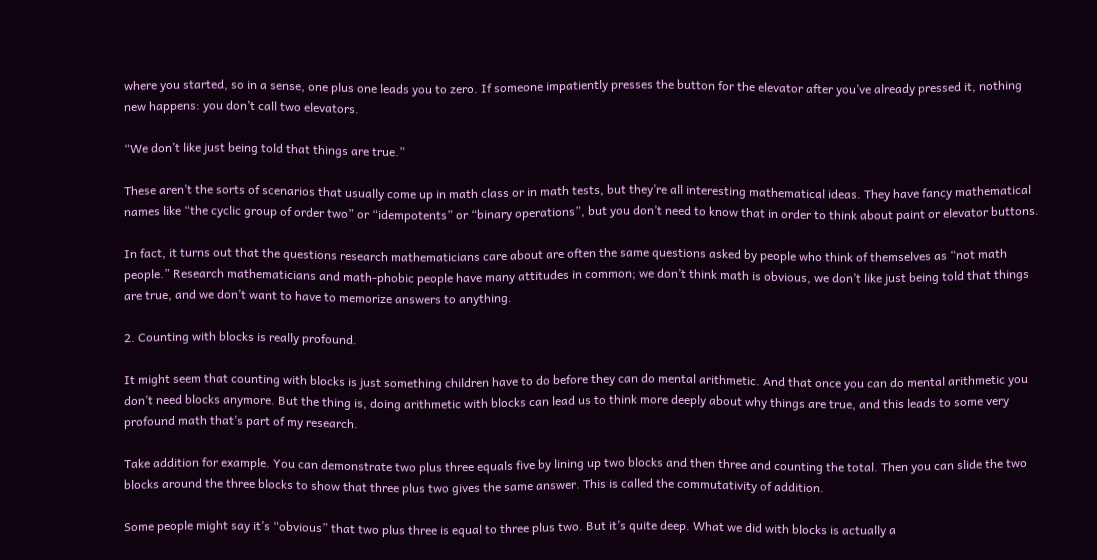where you started, so in a sense, one plus one leads you to zero. If someone impatiently presses the button for the elevator after you’ve already pressed it, nothing new happens: you don’t call two elevators.

“We don’t like just being told that things are true.”

These aren’t the sorts of scenarios that usually come up in math class or in math tests, but they’re all interesting mathematical ideas. They have fancy mathematical names like “the cyclic group of order two” or “idempotents” or “binary operations”, but you don’t need to know that in order to think about paint or elevator buttons.

In fact, it turns out that the questions research mathematicians care about are often the same questions asked by people who think of themselves as “not math people.” Research mathematicians and math-phobic people have many attitudes in common; we don’t think math is obvious, we don’t like just being told that things are true, and we don’t want to have to memorize answers to anything.

2. Counting with blocks is really profound.

It might seem that counting with blocks is just something children have to do before they can do mental arithmetic. And that once you can do mental arithmetic you don’t need blocks anymore. But the thing is, doing arithmetic with blocks can lead us to think more deeply about why things are true, and this leads to some very profound math that’s part of my research.

Take addition for example. You can demonstrate two plus three equals five by lining up two blocks and then three and counting the total. Then you can slide the two blocks around the three blocks to show that three plus two gives the same answer. This is called the commutativity of addition.

Some people might say it’s “obvious” that two plus three is equal to three plus two. But it’s quite deep. What we did with blocks is actually a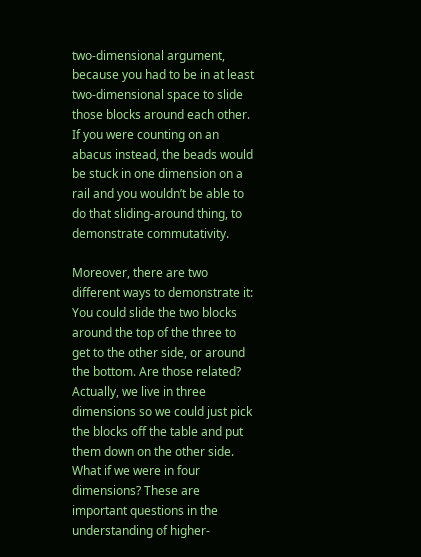two-dimensional argument, because you had to be in at least two-dimensional space to slide those blocks around each other. If you were counting on an abacus instead, the beads would be stuck in one dimension on a rail and you wouldn’t be able to do that sliding-around thing, to demonstrate commutativity.

Moreover, there are two different ways to demonstrate it: You could slide the two blocks around the top of the three to get to the other side, or around the bottom. Are those related? Actually, we live in three dimensions so we could just pick the blocks off the table and put them down on the other side. What if we were in four dimensions? These are important questions in the understanding of higher-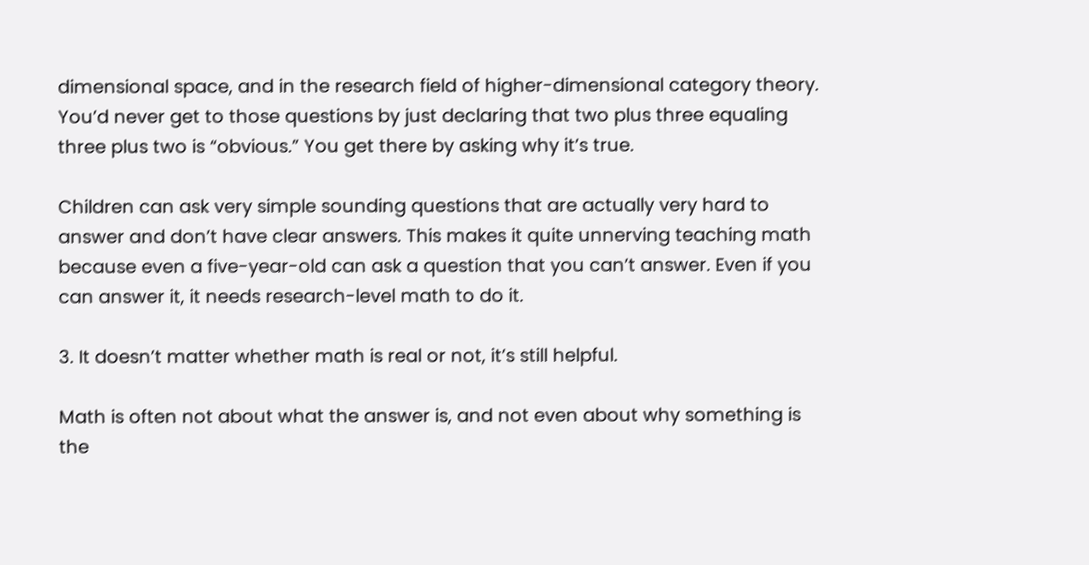dimensional space, and in the research field of higher-dimensional category theory. You’d never get to those questions by just declaring that two plus three equaling three plus two is “obvious.” You get there by asking why it’s true.

Children can ask very simple sounding questions that are actually very hard to answer and don’t have clear answers. This makes it quite unnerving teaching math because even a five-year-old can ask a question that you can’t answer. Even if you can answer it, it needs research-level math to do it.

3. It doesn’t matter whether math is real or not, it’s still helpful.

Math is often not about what the answer is, and not even about why something is the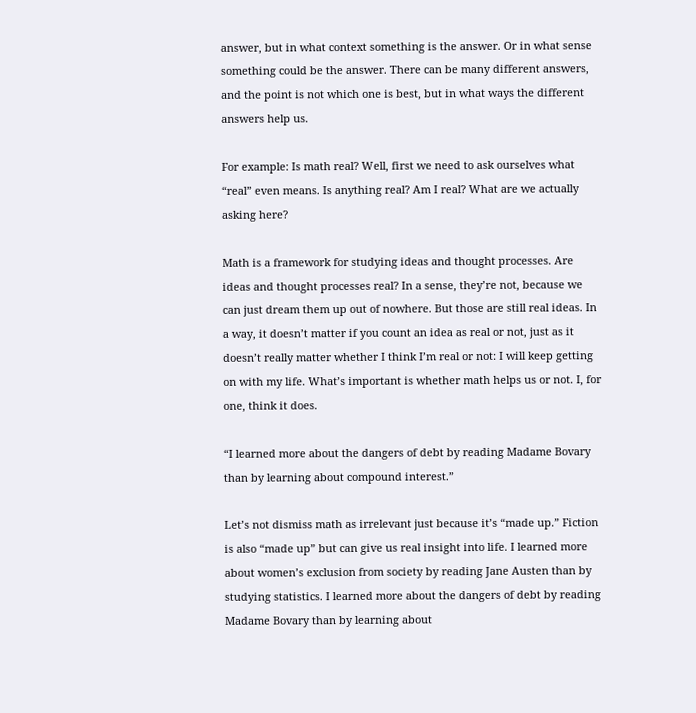answer, but in what context something is the answer. Or in what sense something could be the answer. There can be many different answers, and the point is not which one is best, but in what ways the different answers help us.

For example: Is math real? Well, first we need to ask ourselves what “real” even means. Is anything real? Am I real? What are we actually asking here?

Math is a framework for studying ideas and thought processes. Are ideas and thought processes real? In a sense, they’re not, because we can just dream them up out of nowhere. But those are still real ideas. In a way, it doesn’t matter if you count an idea as real or not, just as it doesn’t really matter whether I think I’m real or not: I will keep getting on with my life. What’s important is whether math helps us or not. I, for one, think it does.

“I learned more about the dangers of debt by reading Madame Bovary than by learning about compound interest.”

Let’s not dismiss math as irrelevant just because it’s “made up.” Fiction is also “made up” but can give us real insight into life. I learned more about women’s exclusion from society by reading Jane Austen than by studying statistics. I learned more about the dangers of debt by reading Madame Bovary than by learning about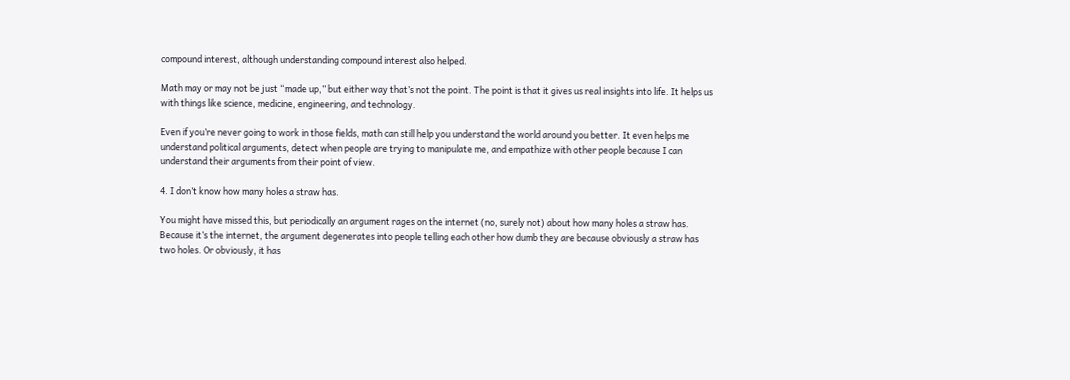compound interest, although understanding compound interest also helped.

Math may or may not be just “made up,” but either way that’s not the point. The point is that it gives us real insights into life. It helps us with things like science, medicine, engineering, and technology.

Even if you’re never going to work in those fields, math can still help you understand the world around you better. It even helps me understand political arguments, detect when people are trying to manipulate me, and empathize with other people because I can understand their arguments from their point of view.

4. I don’t know how many holes a straw has.

You might have missed this, but periodically an argument rages on the internet (no, surely not) about how many holes a straw has. Because it’s the internet, the argument degenerates into people telling each other how dumb they are because obviously a straw has two holes. Or obviously, it has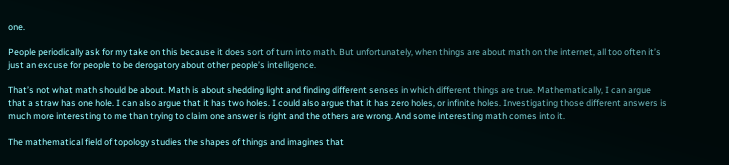one.

People periodically ask for my take on this because it does sort of turn into math. But unfortunately, when things are about math on the internet, all too often it’s just an excuse for people to be derogatory about other people’s intelligence.

That’s not what math should be about. Math is about shedding light and finding different senses in which different things are true. Mathematically, I can argue that a straw has one hole. I can also argue that it has two holes. I could also argue that it has zero holes, or infinite holes. Investigating those different answers is much more interesting to me than trying to claim one answer is right and the others are wrong. And some interesting math comes into it.

The mathematical field of topology studies the shapes of things and imagines that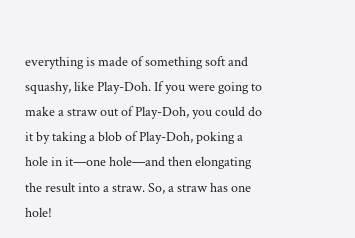everything is made of something soft and squashy, like Play-Doh. If you were going to make a straw out of Play-Doh, you could do it by taking a blob of Play-Doh, poking a hole in it—one hole—and then elongating the result into a straw. So, a straw has one hole!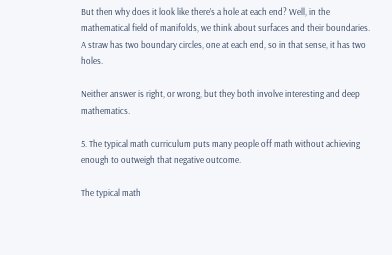But then why does it look like there’s a hole at each end? Well, in the mathematical field of manifolds, we think about surfaces and their boundaries. A straw has two boundary circles, one at each end, so in that sense, it has two holes.

Neither answer is right, or wrong, but they both involve interesting and deep mathematics.

5. The typical math curriculum puts many people off math without achieving enough to outweigh that negative outcome.

The typical math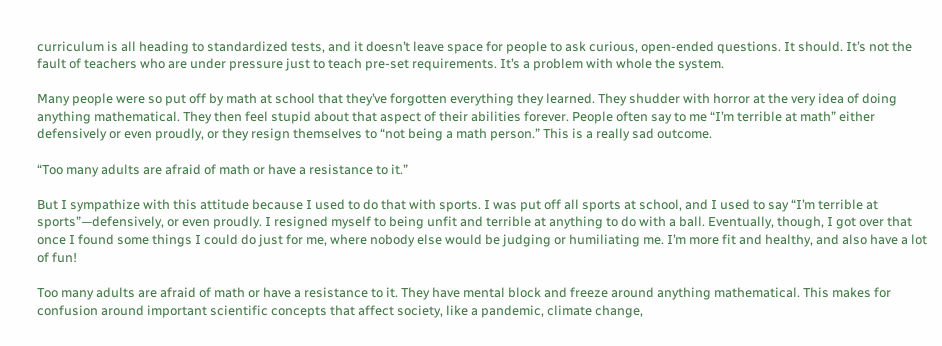curriculum is all heading to standardized tests, and it doesn’t leave space for people to ask curious, open-ended questions. It should. It’s not the fault of teachers who are under pressure just to teach pre-set requirements. It’s a problem with whole the system.

Many people were so put off by math at school that they’ve forgotten everything they learned. They shudder with horror at the very idea of doing anything mathematical. They then feel stupid about that aspect of their abilities forever. People often say to me “I’m terrible at math” either defensively or even proudly, or they resign themselves to “not being a math person.” This is a really sad outcome.

“Too many adults are afraid of math or have a resistance to it.”

But I sympathize with this attitude because I used to do that with sports. I was put off all sports at school, and I used to say “I’m terrible at sports”—defensively, or even proudly. I resigned myself to being unfit and terrible at anything to do with a ball. Eventually, though, I got over that once I found some things I could do just for me, where nobody else would be judging or humiliating me. I’m more fit and healthy, and also have a lot of fun!

Too many adults are afraid of math or have a resistance to it. They have mental block and freeze around anything mathematical. This makes for confusion around important scientific concepts that affect society, like a pandemic, climate change,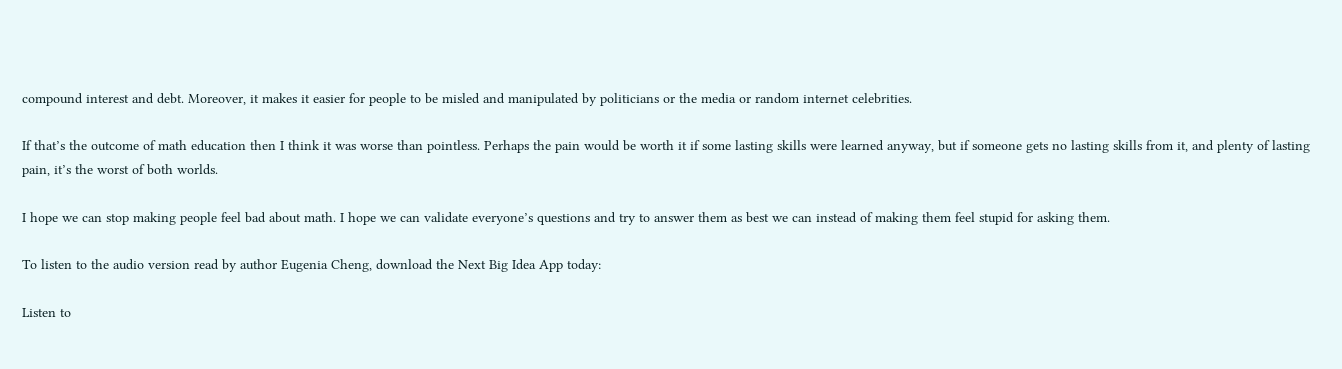compound interest and debt. Moreover, it makes it easier for people to be misled and manipulated by politicians or the media or random internet celebrities.

If that’s the outcome of math education then I think it was worse than pointless. Perhaps the pain would be worth it if some lasting skills were learned anyway, but if someone gets no lasting skills from it, and plenty of lasting pain, it’s the worst of both worlds.

I hope we can stop making people feel bad about math. I hope we can validate everyone’s questions and try to answer them as best we can instead of making them feel stupid for asking them.

To listen to the audio version read by author Eugenia Cheng, download the Next Big Idea App today:

Listen to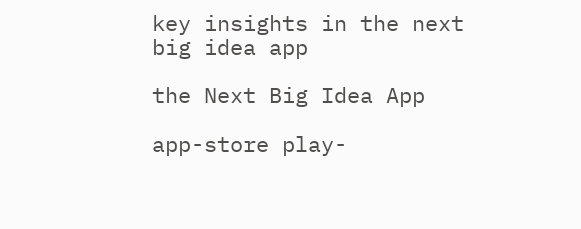key insights in the next big idea app

the Next Big Idea App

app-store play-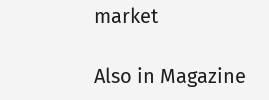market

Also in Magazine